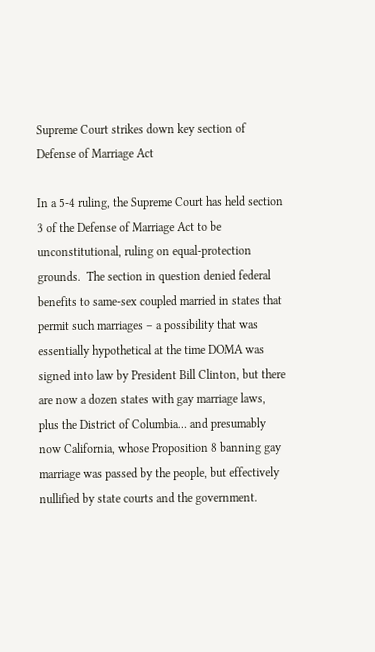Supreme Court strikes down key section of Defense of Marriage Act

In a 5-4 ruling, the Supreme Court has held section 3 of the Defense of Marriage Act to be unconstitutional, ruling on equal-protection grounds.  The section in question denied federal benefits to same-sex coupled married in states that permit such marriages – a possibility that was essentially hypothetical at the time DOMA was signed into law by President Bill Clinton, but there are now a dozen states with gay marriage laws, plus the District of Columbia… and presumably now California, whose Proposition 8 banning gay marriage was passed by the people, but effectively nullified by state courts and the government.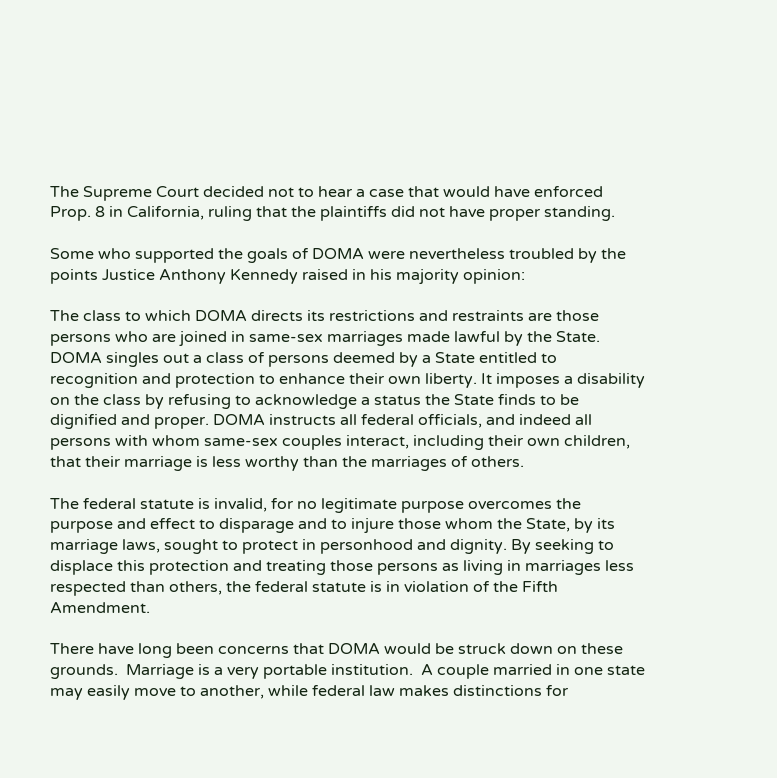The Supreme Court decided not to hear a case that would have enforced Prop. 8 in California, ruling that the plaintiffs did not have proper standing.

Some who supported the goals of DOMA were nevertheless troubled by the points Justice Anthony Kennedy raised in his majority opinion:

The class to which DOMA directs its restrictions and restraints are those persons who are joined in same-sex marriages made lawful by the State. DOMA singles out a class of persons deemed by a State entitled to recognition and protection to enhance their own liberty. It imposes a disability on the class by refusing to acknowledge a status the State finds to be dignified and proper. DOMA instructs all federal officials, and indeed all persons with whom same-sex couples interact, including their own children, that their marriage is less worthy than the marriages of others.

The federal statute is invalid, for no legitimate purpose overcomes the purpose and effect to disparage and to injure those whom the State, by its marriage laws, sought to protect in personhood and dignity. By seeking to displace this protection and treating those persons as living in marriages less respected than others, the federal statute is in violation of the Fifth Amendment.

There have long been concerns that DOMA would be struck down on these grounds.  Marriage is a very portable institution.  A couple married in one state may easily move to another, while federal law makes distinctions for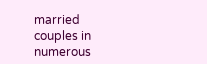married couples in numerous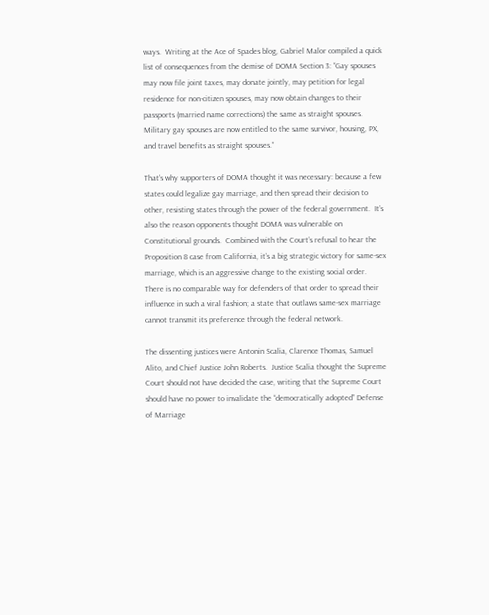ways.  Writing at the Ace of Spades blog, Gabriel Malor compiled a quick list of consequences from the demise of DOMA Section 3: “Gay spouses may now file joint taxes, may donate jointly, may petition for legal residence for non-citizen spouses, may now obtain changes to their passports (married name corrections) the same as straight spouses. Military gay spouses are now entitled to the same survivor, housing, PX, and travel benefits as straight spouses.”

That’s why supporters of DOMA thought it was necessary: because a few states could legalize gay marriage, and then spread their decision to other, resisting states through the power of the federal government.  It’s also the reason opponents thought DOMA was vulnerable on Constitutional grounds.  Combined with the Court’s refusal to hear the Proposition 8 case from California, it’s a big strategic victory for same-sex marriage, which is an aggressive change to the existing social order.  There is no comparable way for defenders of that order to spread their influence in such a viral fashion; a state that outlaws same-sex marriage cannot transmit its preference through the federal network.

The dissenting justices were Antonin Scalia, Clarence Thomas, Samuel Alito, and Chief Justice John Roberts.  Justice Scalia thought the Supreme Court should not have decided the case, writing that the Supreme Court should have no power to invalidate the “democratically adopted” Defense of Marriage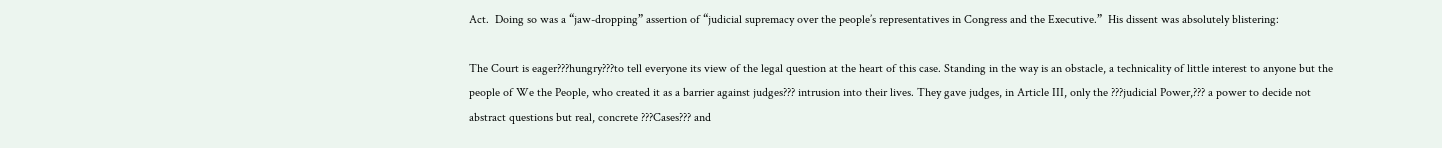Act.  Doing so was a “jaw-dropping” assertion of “judicial supremacy over the people’s representatives in Congress and the Executive.”  His dissent was absolutely blistering:

The Court is eager???hungry???to tell everyone its view of the legal question at the heart of this case. Standing in the way is an obstacle, a technicality of little interest to anyone but the people of We the People, who created it as a barrier against judges??? intrusion into their lives. They gave judges, in Article III, only the ???judicial Power,??? a power to decide not abstract questions but real, concrete ???Cases??? and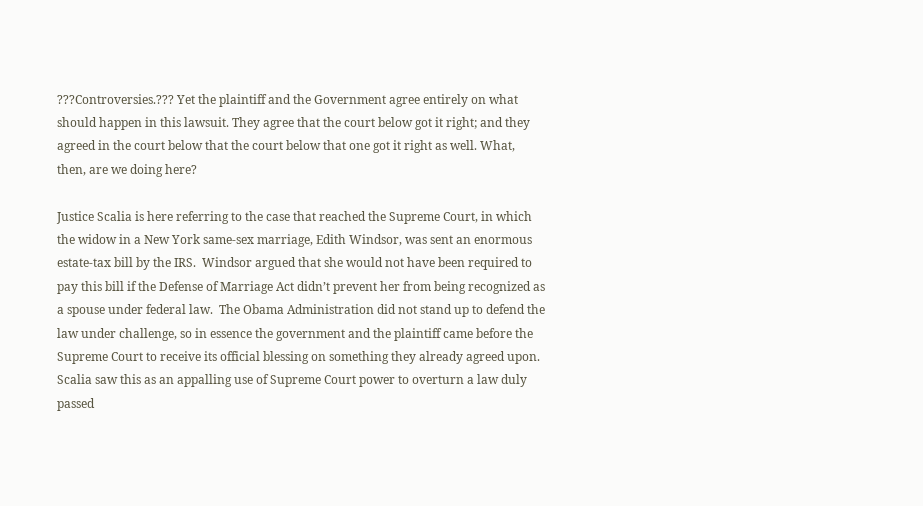???Controversies.??? Yet the plaintiff and the Government agree entirely on what should happen in this lawsuit. They agree that the court below got it right; and they agreed in the court below that the court below that one got it right as well. What, then, are we doing here?

Justice Scalia is here referring to the case that reached the Supreme Court, in which the widow in a New York same-sex marriage, Edith Windsor, was sent an enormous estate-tax bill by the IRS.  Windsor argued that she would not have been required to pay this bill if the Defense of Marriage Act didn’t prevent her from being recognized as a spouse under federal law.  The Obama Administration did not stand up to defend the law under challenge, so in essence the government and the plaintiff came before the Supreme Court to receive its official blessing on something they already agreed upon.  Scalia saw this as an appalling use of Supreme Court power to overturn a law duly passed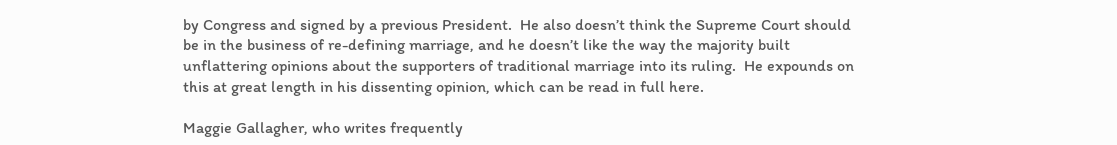by Congress and signed by a previous President.  He also doesn’t think the Supreme Court should be in the business of re-defining marriage, and he doesn’t like the way the majority built unflattering opinions about the supporters of traditional marriage into its ruling.  He expounds on this at great length in his dissenting opinion, which can be read in full here.

Maggie Gallagher, who writes frequently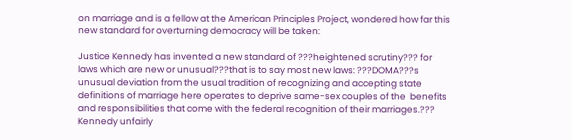on marriage and is a fellow at the American Principles Project, wondered how far this new standard for overturning democracy will be taken:

Justice Kennedy has invented a new standard of ???heightened scrutiny??? for laws which are new or unusual???that is to say most new laws: ???DOMA???s unusual deviation from the usual tradition of recognizing and accepting state definitions of marriage here operates to deprive same-sex couples of the  benefits and responsibilities that come with the federal recognition of their marriages.???  Kennedy unfairly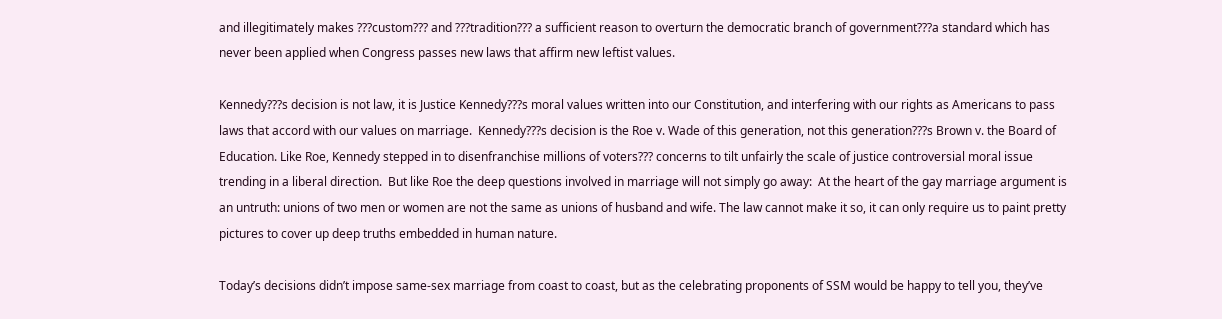and illegitimately makes ???custom??? and ???tradition??? a sufficient reason to overturn the democratic branch of government???a standard which has never been applied when Congress passes new laws that affirm new leftist values.

Kennedy???s decision is not law, it is Justice Kennedy???s moral values written into our Constitution, and interfering with our rights as Americans to pass laws that accord with our values on marriage.  Kennedy???s decision is the Roe v. Wade of this generation, not this generation???s Brown v. the Board of Education. Like Roe, Kennedy stepped in to disenfranchise millions of voters??? concerns to tilt unfairly the scale of justice controversial moral issue trending in a liberal direction.  But like Roe the deep questions involved in marriage will not simply go away:  At the heart of the gay marriage argument is an untruth: unions of two men or women are not the same as unions of husband and wife. The law cannot make it so, it can only require us to paint pretty pictures to cover up deep truths embedded in human nature.

Today’s decisions didn’t impose same-sex marriage from coast to coast, but as the celebrating proponents of SSM would be happy to tell you, they’ve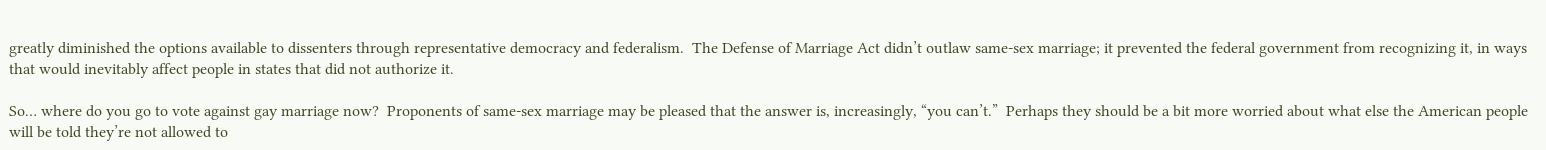greatly diminished the options available to dissenters through representative democracy and federalism.  The Defense of Marriage Act didn’t outlaw same-sex marriage; it prevented the federal government from recognizing it, in ways that would inevitably affect people in states that did not authorize it.

So… where do you go to vote against gay marriage now?  Proponents of same-sex marriage may be pleased that the answer is, increasingly, “you can’t.”  Perhaps they should be a bit more worried about what else the American people will be told they’re not allowed to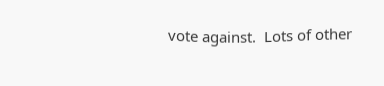vote against.  Lots of other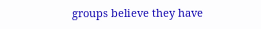groups believe they have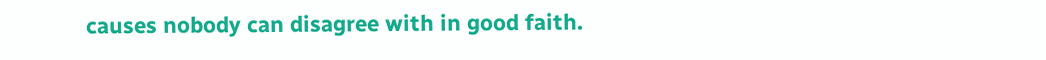causes nobody can disagree with in good faith.